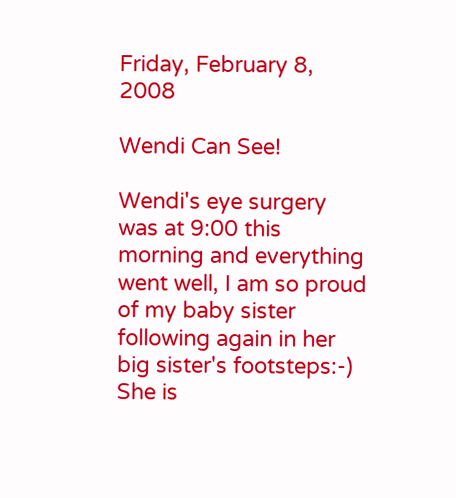Friday, February 8, 2008

Wendi Can See!

Wendi's eye surgery was at 9:00 this morning and everything went well, I am so proud of my baby sister following again in her big sister's footsteps:-) She is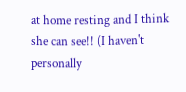at home resting and I think she can see!! (I haven't personally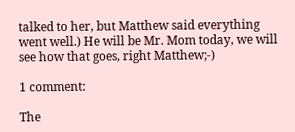talked to her, but Matthew said everything went well.) He will be Mr. Mom today, we will see how that goes, right Matthew;-)

1 comment:

The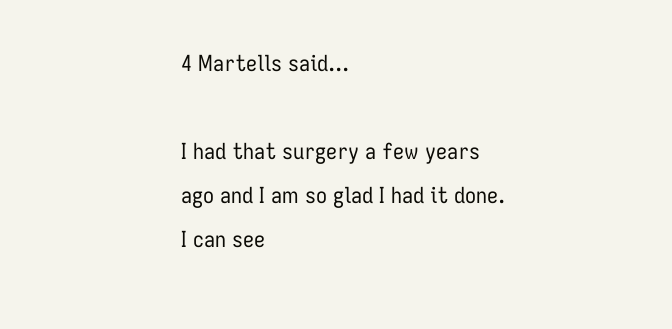4 Martells said...

I had that surgery a few years ago and I am so glad I had it done. I can see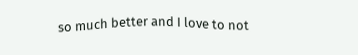so much better and I love to not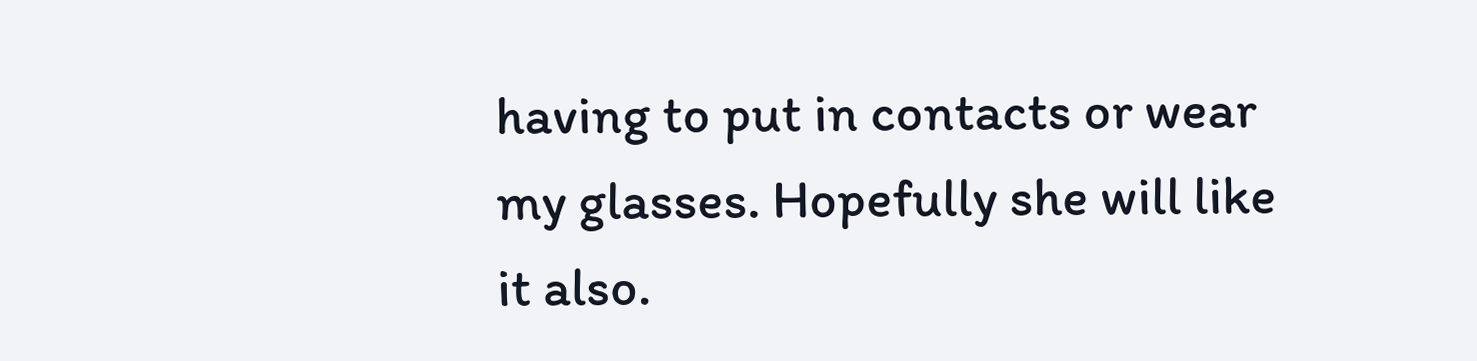having to put in contacts or wear my glasses. Hopefully she will like it also.